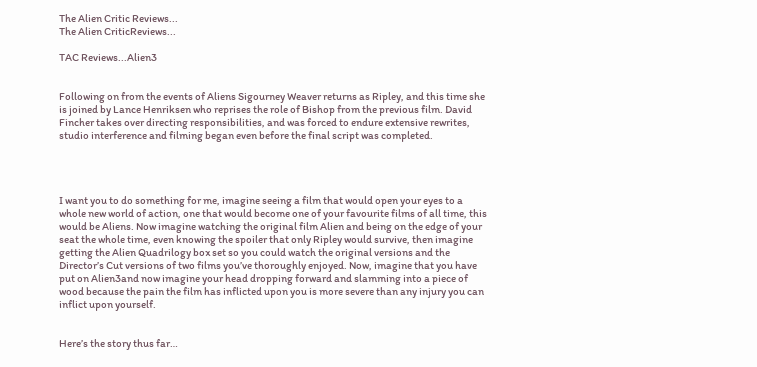The Alien Critic Reviews...
The Alien CriticReviews...

TAC Reviews...Alien3


Following on from the events of Aliens Sigourney Weaver returns as Ripley, and this time she is joined by Lance Henriksen who reprises the role of Bishop from the previous film. David Fincher takes over directing responsibilities, and was forced to endure extensive rewrites, studio interference and filming began even before the final script was completed.




I want you to do something for me, imagine seeing a film that would open your eyes to a whole new world of action, one that would become one of your favourite films of all time, this would be Aliens. Now imagine watching the original film Alien and being on the edge of your seat the whole time, even knowing the spoiler that only Ripley would survive, then imagine getting the Alien Quadrilogy box set so you could watch the original versions and the Director’s Cut versions of two films you’ve thoroughly enjoyed. Now, imagine that you have put on Alien3and now imagine your head dropping forward and slamming into a piece of wood because the pain the film has inflicted upon you is more severe than any injury you can inflict upon yourself.


Here’s the story thus far…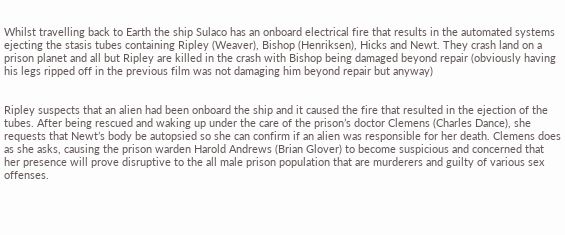Whilst travelling back to Earth the ship Sulaco has an onboard electrical fire that results in the automated systems ejecting the stasis tubes containing Ripley (Weaver), Bishop (Henriksen), Hicks and Newt. They crash land on a prison planet and all but Ripley are killed in the crash with Bishop being damaged beyond repair (obviously having his legs ripped off in the previous film was not damaging him beyond repair but anyway)


Ripley suspects that an alien had been onboard the ship and it caused the fire that resulted in the ejection of the tubes. After being rescued and waking up under the care of the prison’s doctor Clemens (Charles Dance), she requests that Newt’s body be autopsied so she can confirm if an alien was responsible for her death. Clemens does as she asks, causing the prison warden Harold Andrews (Brian Glover) to become suspicious and concerned that her presence will prove disruptive to the all male prison population that are murderers and guilty of various sex offenses.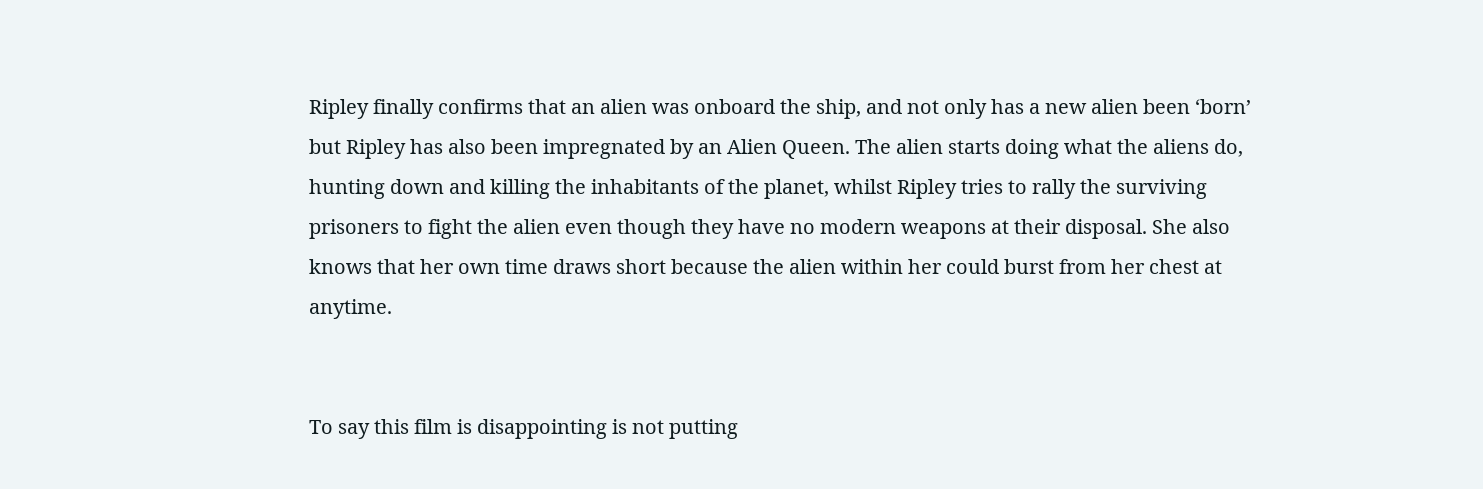Ripley finally confirms that an alien was onboard the ship, and not only has a new alien been ‘born’ but Ripley has also been impregnated by an Alien Queen. The alien starts doing what the aliens do, hunting down and killing the inhabitants of the planet, whilst Ripley tries to rally the surviving prisoners to fight the alien even though they have no modern weapons at their disposal. She also knows that her own time draws short because the alien within her could burst from her chest at anytime.


To say this film is disappointing is not putting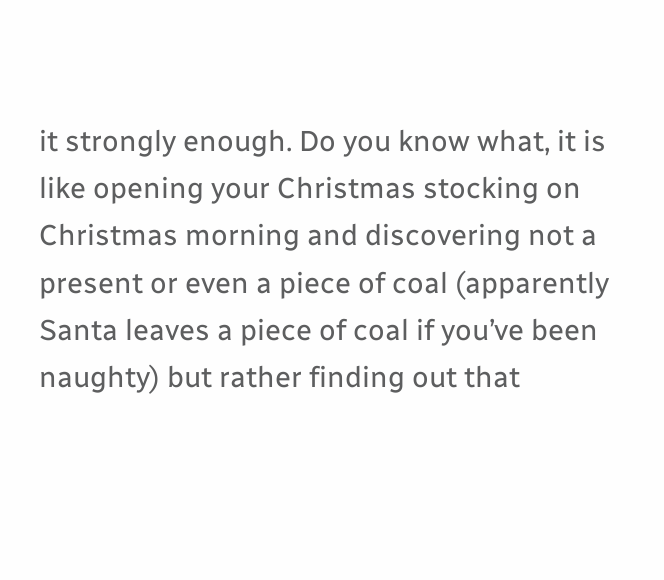it strongly enough. Do you know what, it is like opening your Christmas stocking on Christmas morning and discovering not a present or even a piece of coal (apparently Santa leaves a piece of coal if you’ve been naughty) but rather finding out that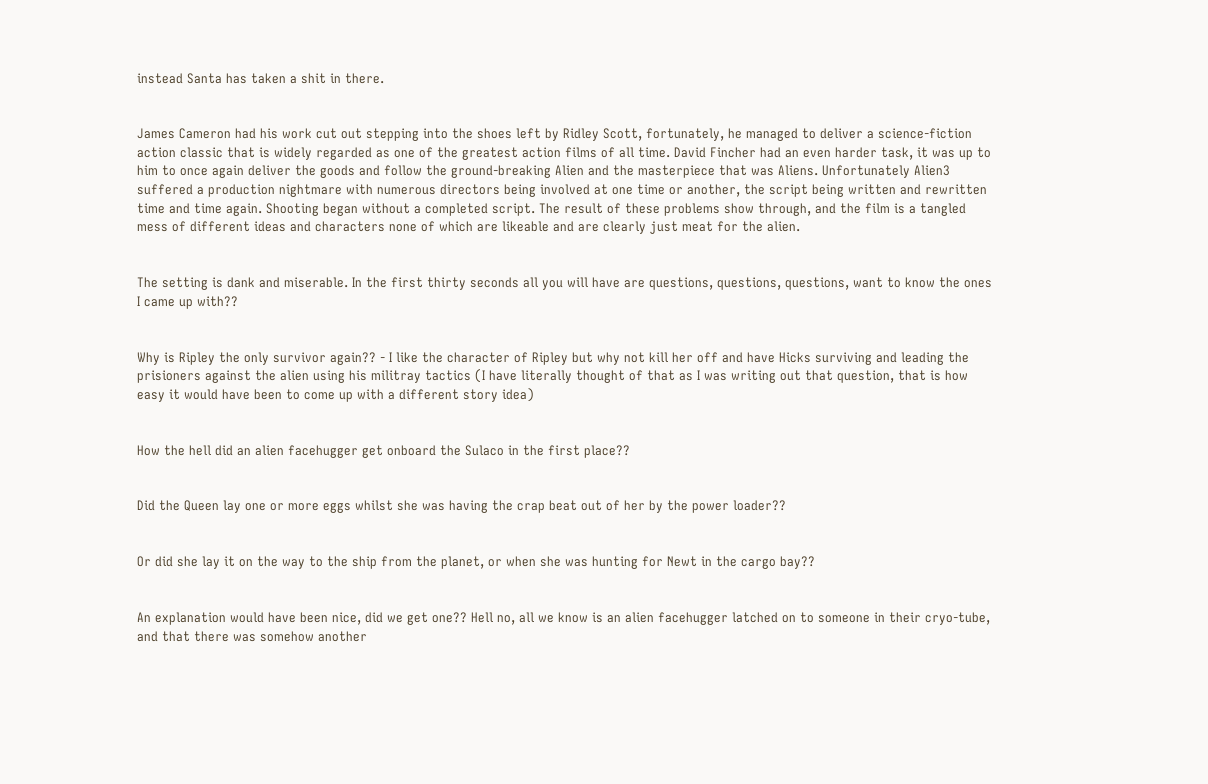instead Santa has taken a shit in there.


James Cameron had his work cut out stepping into the shoes left by Ridley Scott, fortunately, he managed to deliver a science-fiction action classic that is widely regarded as one of the greatest action films of all time. David Fincher had an even harder task, it was up to him to once again deliver the goods and follow the ground-breaking Alien and the masterpiece that was Aliens. Unfortunately Alien3 suffered a production nightmare with numerous directors being involved at one time or another, the script being written and rewritten time and time again. Shooting began without a completed script. The result of these problems show through, and the film is a tangled mess of different ideas and characters none of which are likeable and are clearly just meat for the alien.


The setting is dank and miserable. In the first thirty seconds all you will have are questions, questions, questions, want to know the ones I came up with??


Why is Ripley the only survivor again?? - I like the character of Ripley but why not kill her off and have Hicks surviving and leading the prisioners against the alien using his militray tactics (I have literally thought of that as I was writing out that question, that is how easy it would have been to come up with a different story idea)


How the hell did an alien facehugger get onboard the Sulaco in the first place??


Did the Queen lay one or more eggs whilst she was having the crap beat out of her by the power loader??


Or did she lay it on the way to the ship from the planet, or when she was hunting for Newt in the cargo bay??


An explanation would have been nice, did we get one?? Hell no, all we know is an alien facehugger latched on to someone in their cryo-tube, and that there was somehow another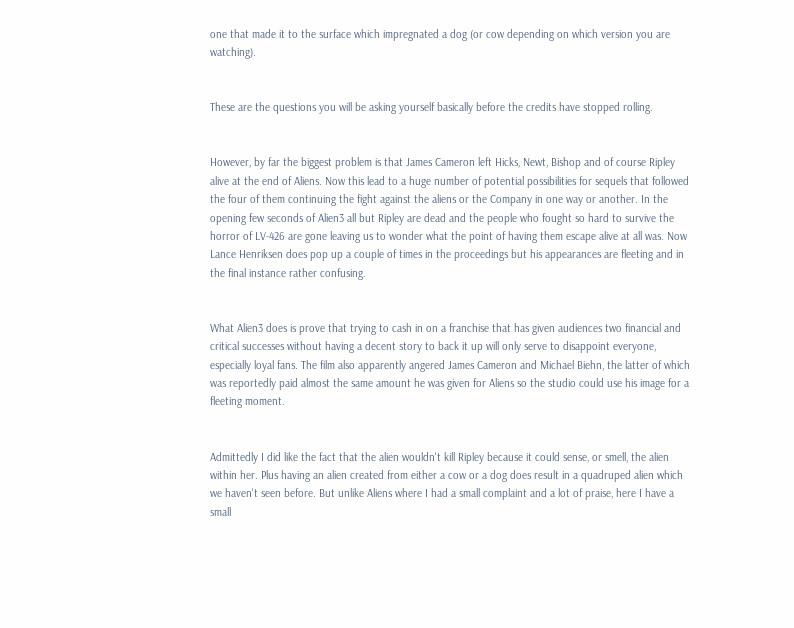one that made it to the surface which impregnated a dog (or cow depending on which version you are watching).


These are the questions you will be asking yourself basically before the credits have stopped rolling.


However, by far the biggest problem is that James Cameron left Hicks, Newt, Bishop and of course Ripley alive at the end of Aliens. Now this lead to a huge number of potential possibilities for sequels that followed the four of them continuing the fight against the aliens or the Company in one way or another. In the opening few seconds of Alien3 all but Ripley are dead and the people who fought so hard to survive the horror of LV-426 are gone leaving us to wonder what the point of having them escape alive at all was. Now Lance Henriksen does pop up a couple of times in the proceedings but his appearances are fleeting and in the final instance rather confusing.


What Alien3 does is prove that trying to cash in on a franchise that has given audiences two financial and critical successes without having a decent story to back it up will only serve to disappoint everyone, especially loyal fans. The film also apparently angered James Cameron and Michael Biehn, the latter of which was reportedly paid almost the same amount he was given for Aliens so the studio could use his image for a fleeting moment.


Admittedly I did like the fact that the alien wouldn't kill Ripley because it could sense, or smell, the alien within her. Plus having an alien created from either a cow or a dog does result in a quadruped alien which we haven't seen before. But unlike Aliens where I had a small complaint and a lot of praise, here I have a small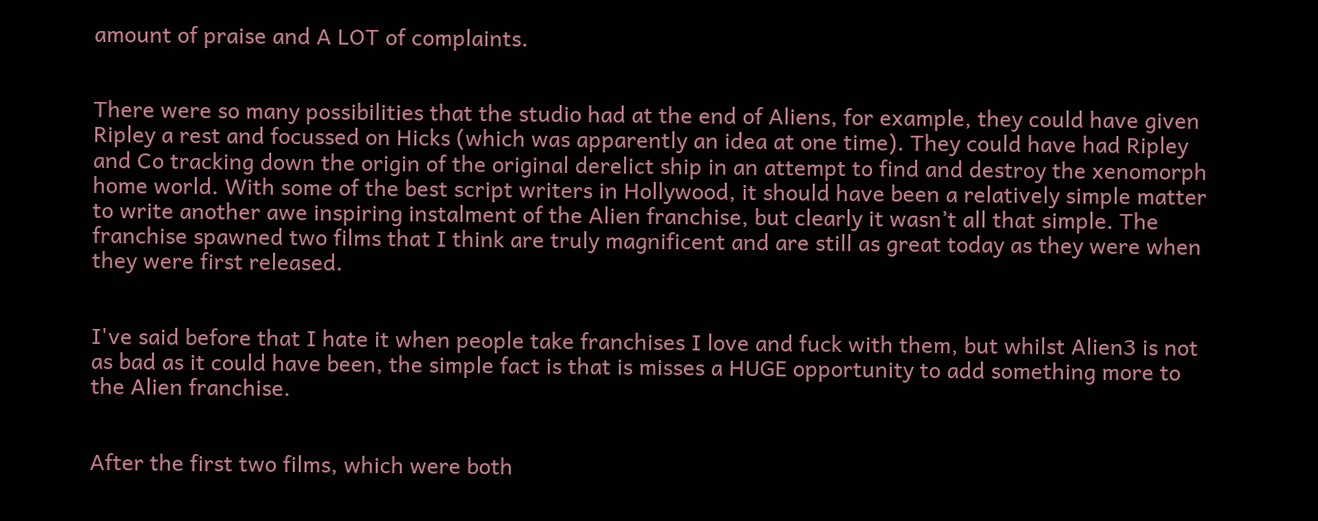amount of praise and A LOT of complaints.


There were so many possibilities that the studio had at the end of Aliens, for example, they could have given Ripley a rest and focussed on Hicks (which was apparently an idea at one time). They could have had Ripley and Co tracking down the origin of the original derelict ship in an attempt to find and destroy the xenomorph home world. With some of the best script writers in Hollywood, it should have been a relatively simple matter to write another awe inspiring instalment of the Alien franchise, but clearly it wasn’t all that simple. The franchise spawned two films that I think are truly magnificent and are still as great today as they were when they were first released.


I've said before that I hate it when people take franchises I love and fuck with them, but whilst Alien3 is not as bad as it could have been, the simple fact is that is misses a HUGE opportunity to add something more to the Alien franchise.


After the first two films, which were both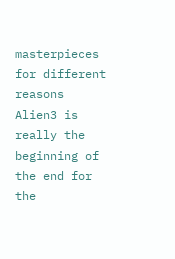masterpieces for different reasons Alien3 is really the beginning of the end for the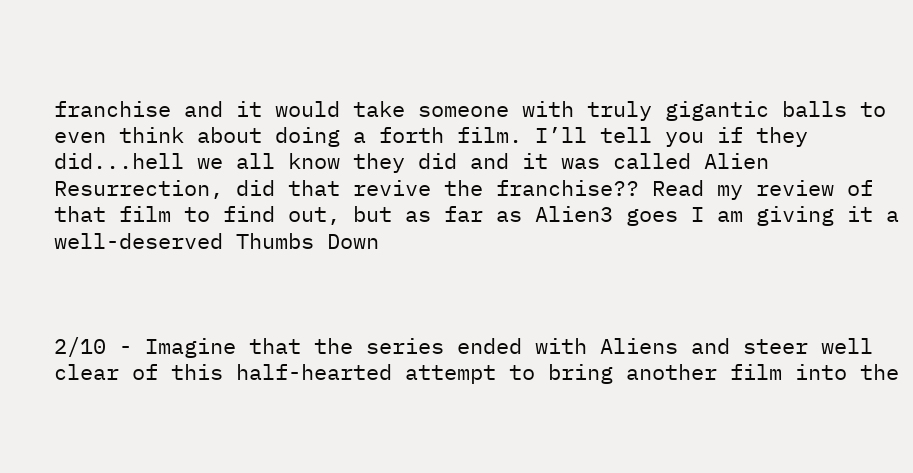franchise and it would take someone with truly gigantic balls to even think about doing a forth film. I’ll tell you if they did...hell we all know they did and it was called Alien Resurrection, did that revive the franchise?? Read my review of that film to find out, but as far as Alien3 goes I am giving it a well-deserved Thumbs Down



2/10 - Imagine that the series ended with Aliens and steer well clear of this half-hearted attempt to bring another film into the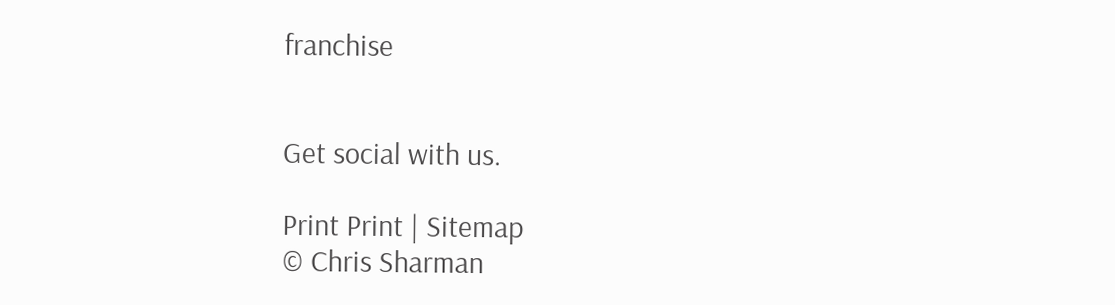franchise


Get social with us.

Print Print | Sitemap
© Chris Sharman